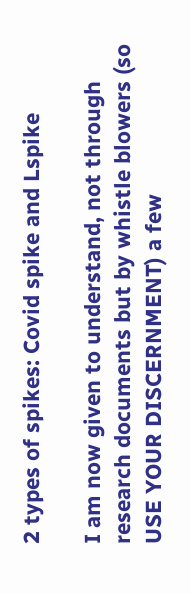2 types of spikes: Covid spike and Lspike

I am now given to understand, not through research documents but by whistle blowers (so USE YOUR DISCERNMENT) a few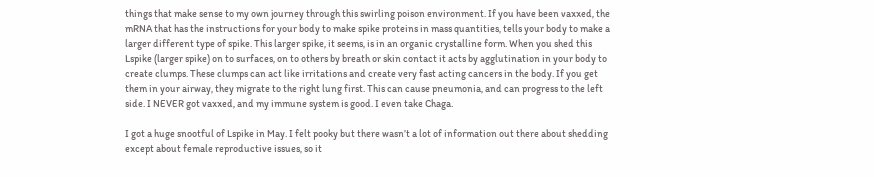things that make sense to my own journey through this swirling poison environment. If you have been vaxxed, the mRNA that has the instructions for your body to make spike proteins in mass quantities, tells your body to make a larger different type of spike. This larger spike, it seems, is in an organic crystalline form. When you shed this Lspike (larger spike) on to surfaces, on to others by breath or skin contact it acts by agglutination in your body to create clumps. These clumps can act like irritations and create very fast acting cancers in the body. If you get them in your airway, they migrate to the right lung first. This can cause pneumonia, and can progress to the left side. I NEVER got vaxxed, and my immune system is good. I even take Chaga.

I got a huge snootful of Lspike in May. I felt pooky but there wasn’t a lot of information out there about shedding except about female reproductive issues, so it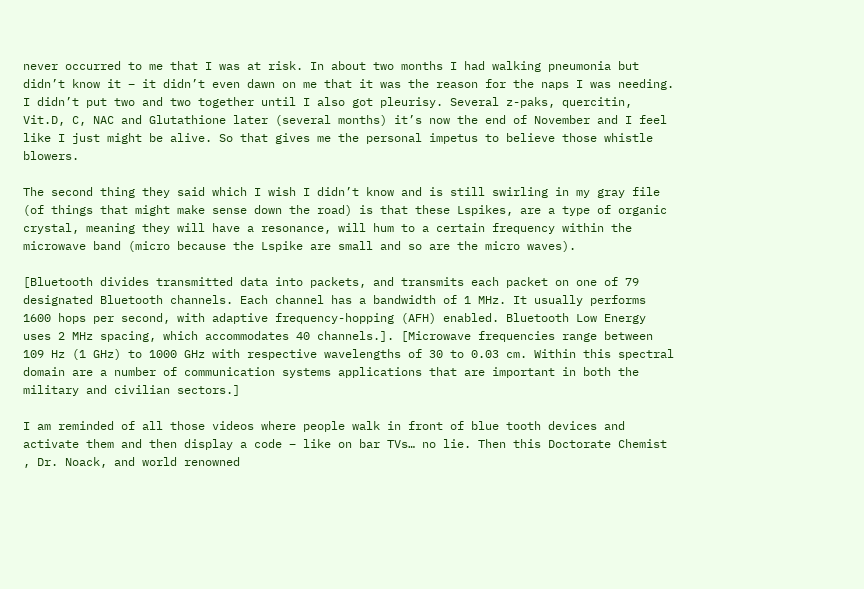never occurred to me that I was at risk. In about two months I had walking pneumonia but didn’t know it – it didn’t even dawn on me that it was the reason for the naps I was needing. I didn’t put two and two together until I also got pleurisy. Several z-paks, quercitin, Vit.D, C, NAC and Glutathione later (several months) it’s now the end of November and I feel like I just might be alive. So that gives me the personal impetus to believe those whistle blowers.

The second thing they said which I wish I didn’t know and is still swirling in my gray file (of things that might make sense down the road) is that these Lspikes, are a type of organic crystal, meaning they will have a resonance, will hum to a certain frequency within the microwave band (micro because the Lspike are small and so are the micro waves).

[Bluetooth divides transmitted data into packets, and transmits each packet on one of 79 designated Bluetooth channels. Each channel has a bandwidth of 1 MHz. It usually performs 1600 hops per second, with adaptive frequency-hopping (AFH) enabled. Bluetooth Low Energy uses 2 MHz spacing, which accommodates 40 channels.]. [Microwave frequencies range between 109 Hz (1 GHz) to 1000 GHz with respective wavelengths of 30 to 0.03 cm. Within this spectral domain are a number of communication systems applications that are important in both the military and civilian sectors.]

I am reminded of all those videos where people walk in front of blue tooth devices and activate them and then display a code – like on bar TVs… no lie. Then this Doctorate Chemist , Dr. Noack, and world renowned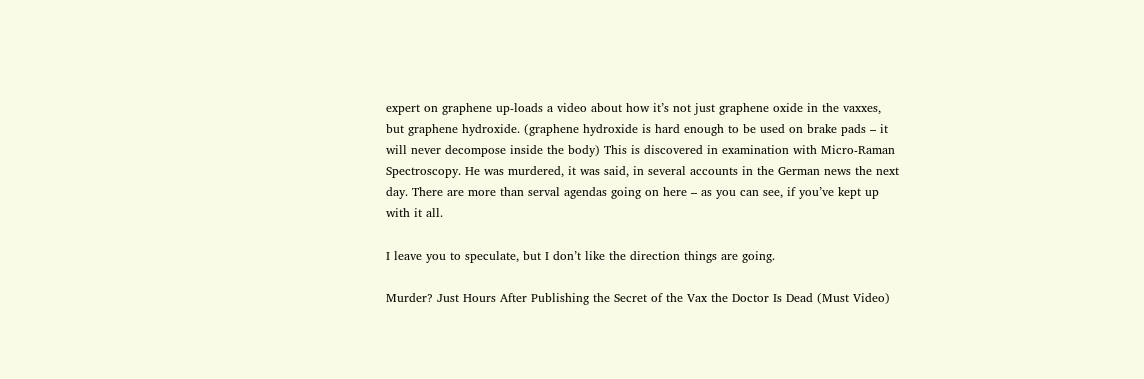expert on graphene up-loads a video about how it’s not just graphene oxide in the vaxxes, but graphene hydroxide. (graphene hydroxide is hard enough to be used on brake pads – it will never decompose inside the body) This is discovered in examination with Micro-Raman Spectroscopy. He was murdered, it was said, in several accounts in the German news the next day. There are more than serval agendas going on here – as you can see, if you’ve kept up with it all.

I leave you to speculate, but I don’t like the direction things are going.

Murder? Just Hours After Publishing the Secret of the Vax the Doctor Is Dead (Must Video)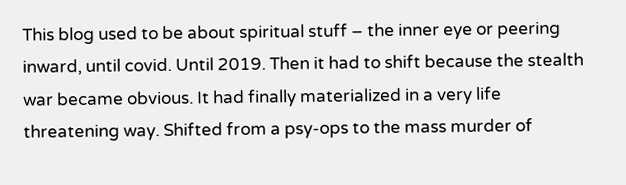This blog used to be about spiritual stuff – the inner eye or peering inward, until covid. Until 2019. Then it had to shift because the stealth war became obvious. It had finally materialized in a very life threatening way. Shifted from a psy-ops to the mass murder of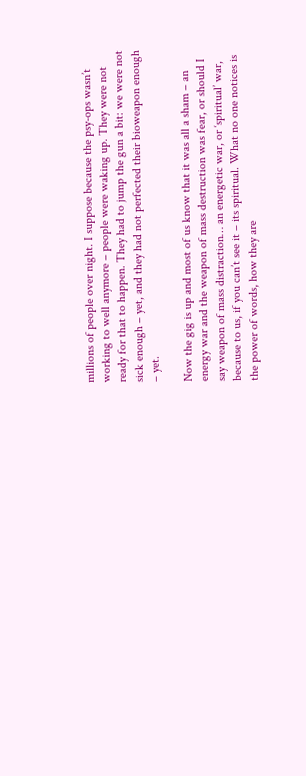millions of people over night. I suppose because the psy-ops wasn’t working to well anymore – people were waking up. They were not ready for that to happen. They had to jump the gun a bit: we were not sick enough – yet, and they had not perfected their bioweapon enough – yet.

Now the gig is up and most of us know that it was all a sham – an energy war and the weapon of mass destruction was fear, or should I say weapon of mass distraction… an energetic war, or ‘spiritual’ war, because to us, if you can’t see it – its spiritual. What no one notices is the power of words, how they are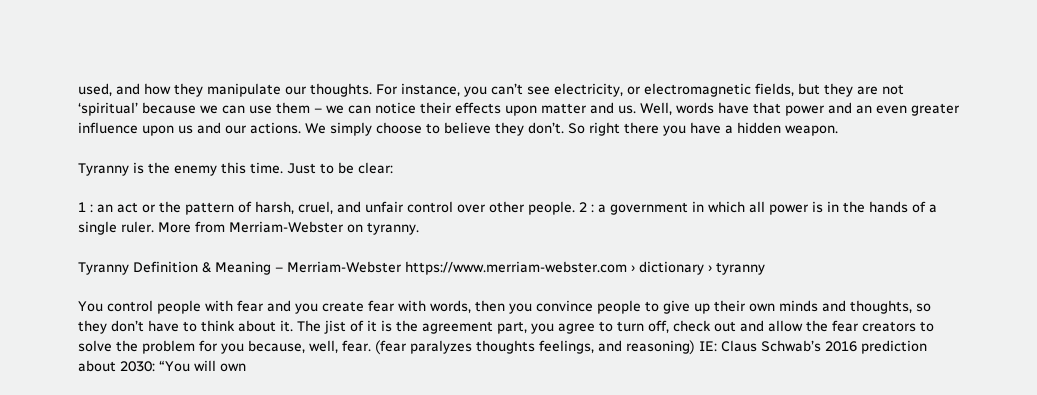used, and how they manipulate our thoughts. For instance, you can’t see electricity, or electromagnetic fields, but they are not ‘spiritual’ because we can use them – we can notice their effects upon matter and us. Well, words have that power and an even greater influence upon us and our actions. We simply choose to believe they don’t. So right there you have a hidden weapon.

Tyranny is the enemy this time. Just to be clear:

1 : an act or the pattern of harsh, cruel, and unfair control over other people. 2 : a government in which all power is in the hands of a single ruler. More from Merriam-Webster on tyranny.

Tyranny Definition & Meaning – Merriam-Webster https://www.merriam-webster.com › dictionary › tyranny

You control people with fear and you create fear with words, then you convince people to give up their own minds and thoughts, so they don’t have to think about it. The jist of it is the agreement part, you agree to turn off, check out and allow the fear creators to solve the problem for you because, well, fear. (fear paralyzes thoughts feelings, and reasoning) IE: Claus Schwab’s 2016 prediction about 2030: “You will own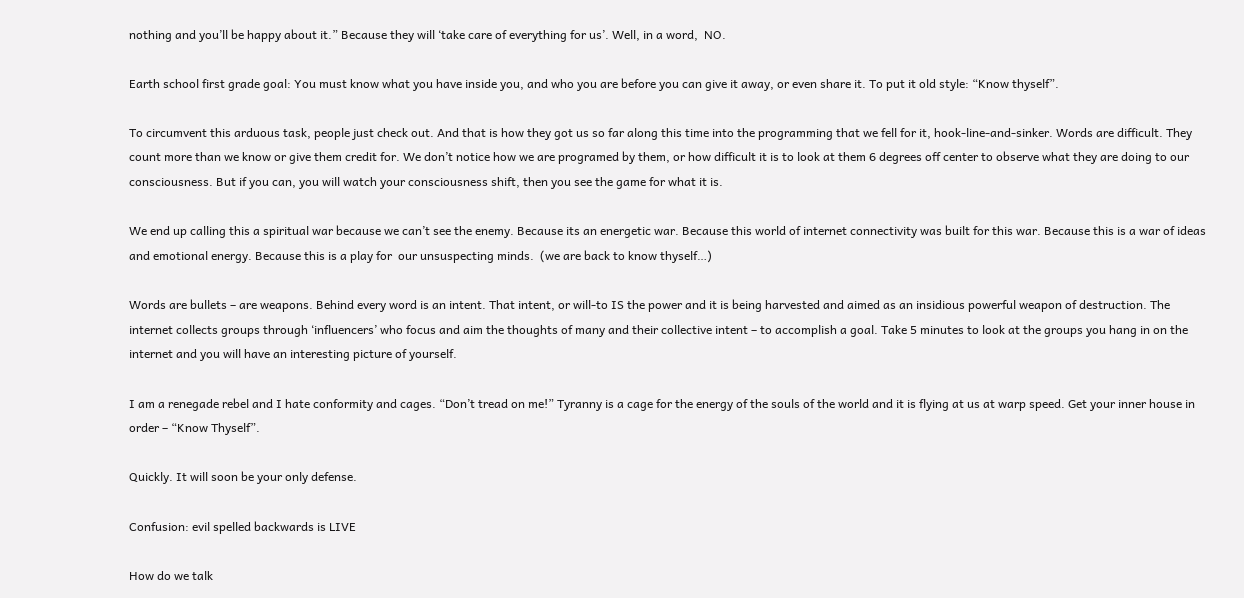nothing and you’ll be happy about it.” Because they will ‘take care of everything for us’. Well, in a word,  NO.

Earth school first grade goal: You must know what you have inside you, and who you are before you can give it away, or even share it. To put it old style: “Know thyself”.

To circumvent this arduous task, people just check out. And that is how they got us so far along this time into the programming that we fell for it, hook-line-and-sinker. Words are difficult. They count more than we know or give them credit for. We don’t notice how we are programed by them, or how difficult it is to look at them 6 degrees off center to observe what they are doing to our consciousness. But if you can, you will watch your consciousness shift, then you see the game for what it is.

We end up calling this a spiritual war because we can’t see the enemy. Because its an energetic war. Because this world of internet connectivity was built for this war. Because this is a war of ideas and emotional energy. Because this is a play for  our unsuspecting minds.  (we are back to know thyself…)

Words are bullets – are weapons. Behind every word is an intent. That intent, or will-to IS the power and it is being harvested and aimed as an insidious powerful weapon of destruction. The internet collects groups through ‘influencers’ who focus and aim the thoughts of many and their collective intent – to accomplish a goal. Take 5 minutes to look at the groups you hang in on the internet and you will have an interesting picture of yourself.

I am a renegade rebel and I hate conformity and cages. “Don’t tread on me!” Tyranny is a cage for the energy of the souls of the world and it is flying at us at warp speed. Get your inner house in order – “Know Thyself”.

Quickly. It will soon be your only defense.

Confusion: evil spelled backwards is LIVE

How do we talk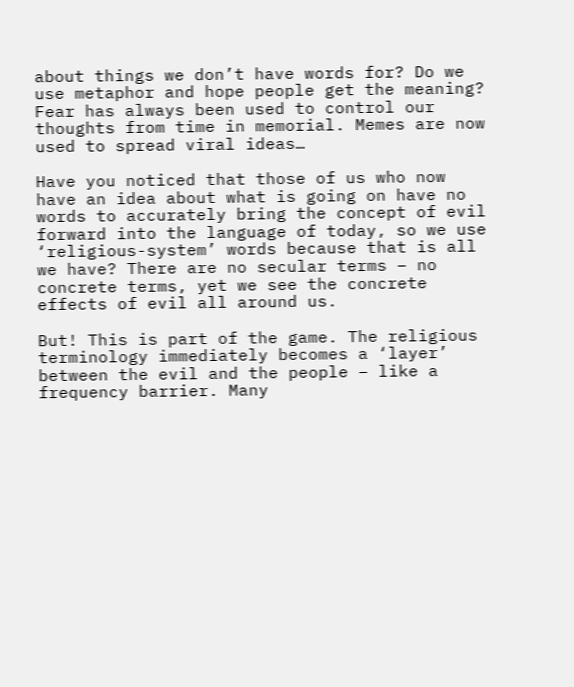about things we don’t have words for? Do we use metaphor and hope people get the meaning? Fear has always been used to control our thoughts from time in memorial. Memes are now used to spread viral ideas…

Have you noticed that those of us who now have an idea about what is going on have no words to accurately bring the concept of evil forward into the language of today, so we use ‘religious-system’ words because that is all we have? There are no secular terms – no concrete terms, yet we see the concrete effects of evil all around us.

But! This is part of the game. The religious terminology immediately becomes a ‘layer’ between the evil and the people – like a frequency barrier. Many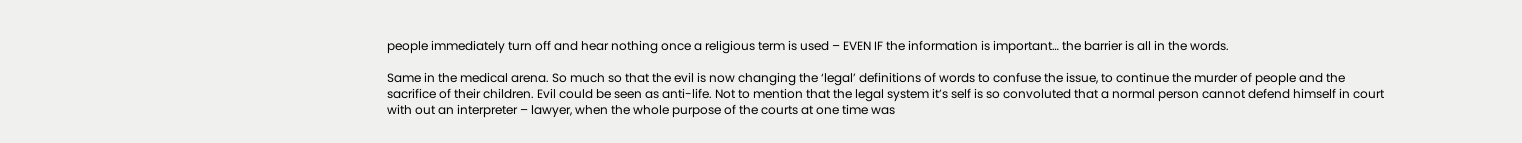people immediately turn off and hear nothing once a religious term is used – EVEN IF the information is important… the barrier is all in the words.

Same in the medical arena. So much so that the evil is now changing the ‘legal’ definitions of words to confuse the issue, to continue the murder of people and the sacrifice of their children. Evil could be seen as anti-life. Not to mention that the legal system it’s self is so convoluted that a normal person cannot defend himself in court with out an interpreter – lawyer, when the whole purpose of the courts at one time was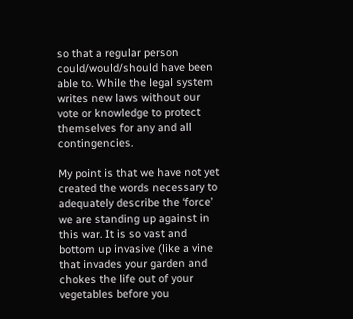so that a regular person could/would/should have been able to. While the legal system writes new laws without our vote or knowledge to protect themselves for any and all contingencies.

My point is that we have not yet created the words necessary to adequately describe the ‘force’ we are standing up against in this war. It is so vast and bottom up invasive (like a vine that invades your garden and chokes the life out of your vegetables before you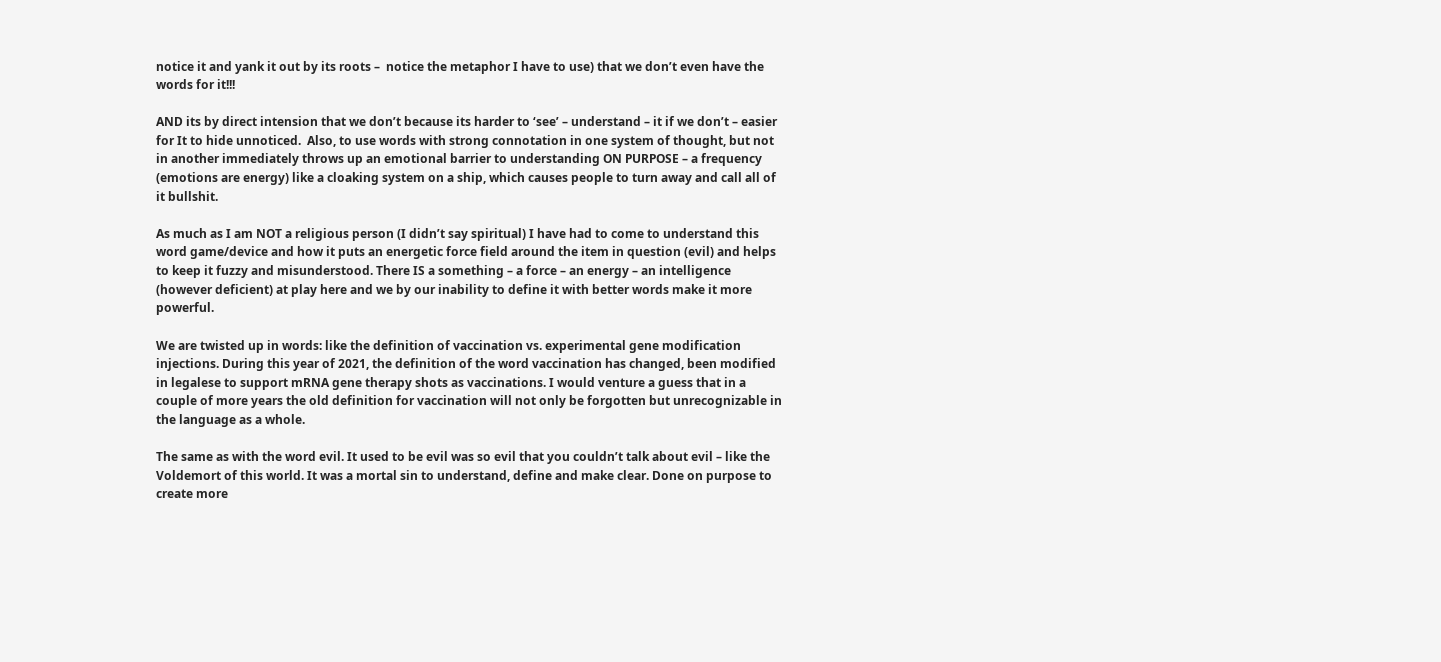notice it and yank it out by its roots –  notice the metaphor I have to use) that we don’t even have the words for it!!!

AND its by direct intension that we don’t because its harder to ‘see’ – understand – it if we don’t – easier for It to hide unnoticed.  Also, to use words with strong connotation in one system of thought, but not in another immediately throws up an emotional barrier to understanding ON PURPOSE – a frequency (emotions are energy) like a cloaking system on a ship, which causes people to turn away and call all of it bullshit.

As much as I am NOT a religious person (I didn’t say spiritual) I have had to come to understand this word game/device and how it puts an energetic force field around the item in question (evil) and helps to keep it fuzzy and misunderstood. There IS a something – a force – an energy – an intelligence (however deficient) at play here and we by our inability to define it with better words make it more powerful.

We are twisted up in words: like the definition of vaccination vs. experimental gene modification injections. During this year of 2021, the definition of the word vaccination has changed, been modified in legalese to support mRNA gene therapy shots as vaccinations. I would venture a guess that in a couple of more years the old definition for vaccination will not only be forgotten but unrecognizable in the language as a whole.

The same as with the word evil. It used to be evil was so evil that you couldn’t talk about evil – like the Voldemort of this world. It was a mortal sin to understand, define and make clear. Done on purpose to create more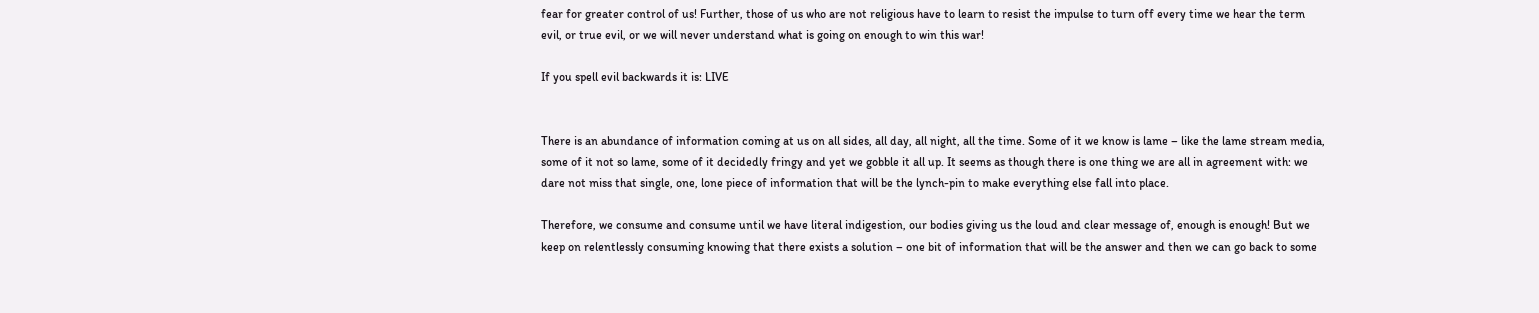fear for greater control of us! Further, those of us who are not religious have to learn to resist the impulse to turn off every time we hear the term evil, or true evil, or we will never understand what is going on enough to win this war!

If you spell evil backwards it is: LIVE


There is an abundance of information coming at us on all sides, all day, all night, all the time. Some of it we know is lame – like the lame stream media, some of it not so lame, some of it decidedly fringy and yet we gobble it all up. It seems as though there is one thing we are all in agreement with: we dare not miss that single, one, lone piece of information that will be the lynch-pin to make everything else fall into place.

Therefore, we consume and consume until we have literal indigestion, our bodies giving us the loud and clear message of, enough is enough! But we keep on relentlessly consuming knowing that there exists a solution – one bit of information that will be the answer and then we can go back to some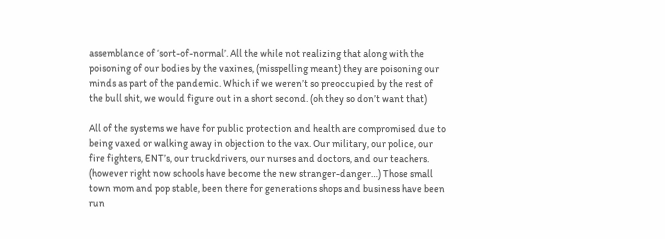assemblance of ‘sort-of-normal’. All the while not realizing that along with the poisoning of our bodies by the vaxines, (misspelling meant) they are poisoning our minds as part of the pandemic. Which if we weren’t so preoccupied by the rest of the bull shit, we would figure out in a short second. (oh they so don’t want that)

All of the systems we have for public protection and health are compromised due to being vaxed or walking away in objection to the vax. Our military, our police, our fire fighters, ENT’s, our truckdrivers, our nurses and doctors, and our teachers. (however right now schools have become the new stranger-danger…) Those small town mom and pop stable, been there for generations shops and business have been run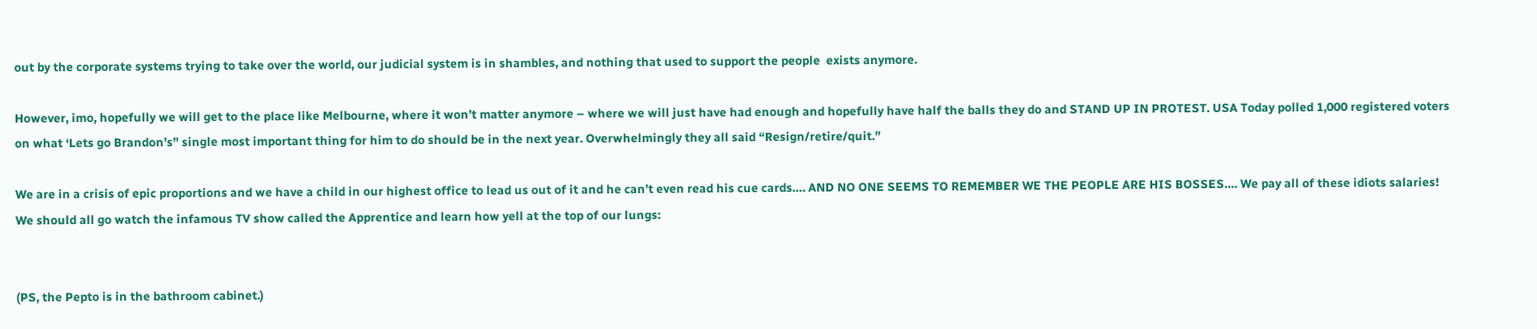out by the corporate systems trying to take over the world, our judicial system is in shambles, and nothing that used to support the people  exists anymore.

However, imo, hopefully we will get to the place like Melbourne, where it won’t matter anymore – where we will just have had enough and hopefully have half the balls they do and STAND UP IN PROTEST. USA Today polled 1,000 registered voters on what ‘Lets go Brandon’s” single most important thing for him to do should be in the next year. Overwhelmingly they all said “Resign/retire/quit.”

We are in a crisis of epic proportions and we have a child in our highest office to lead us out of it and he can’t even read his cue cards…. AND NO ONE SEEMS TO REMEMBER WE THE PEOPLE ARE HIS BOSSES…. We pay all of these idiots salaries! We should all go watch the infamous TV show called the Apprentice and learn how yell at the top of our lungs:


(PS, the Pepto is in the bathroom cabinet.)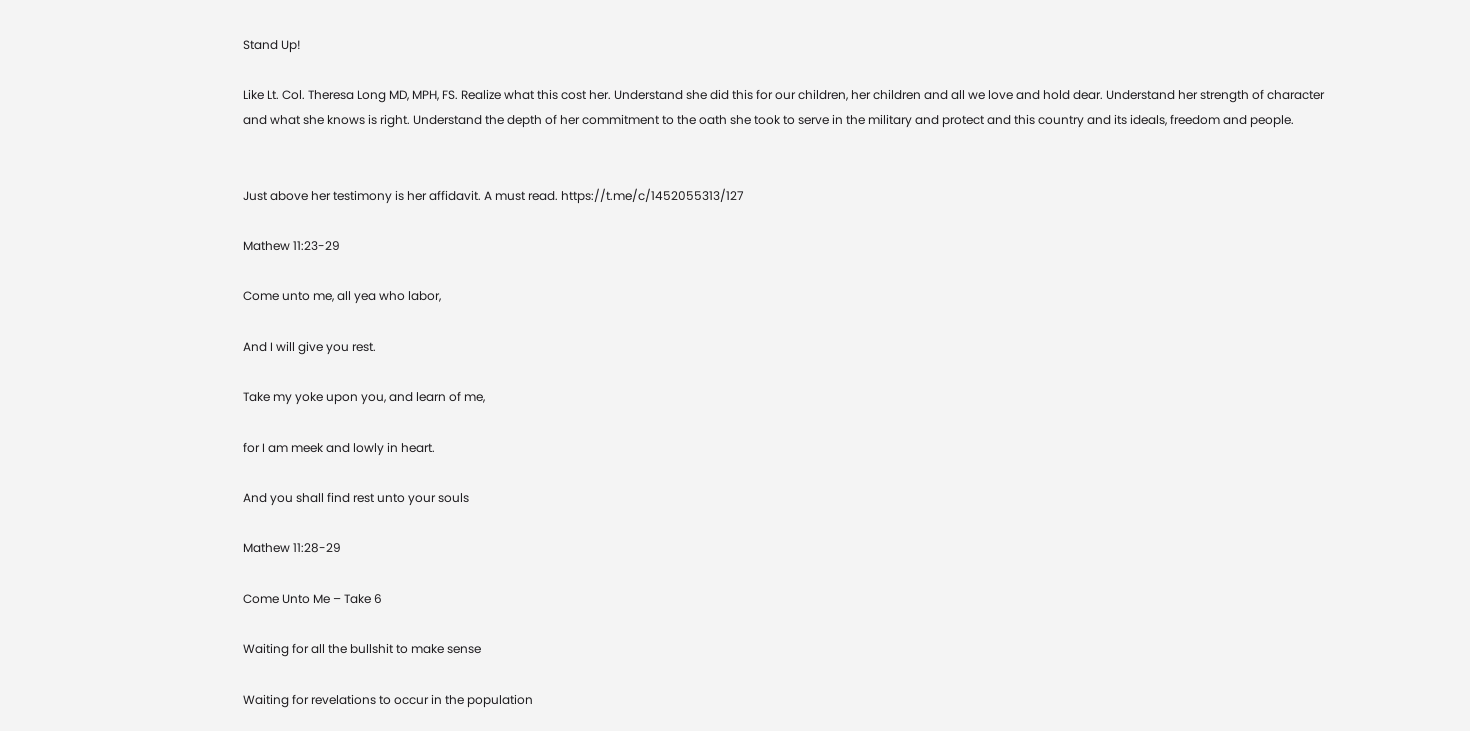Stand Up!

Like Lt. Col. Theresa Long MD, MPH, FS. Realize what this cost her. Understand she did this for our children, her children and all we love and hold dear. Understand her strength of character and what she knows is right. Understand the depth of her commitment to the oath she took to serve in the military and protect and this country and its ideals, freedom and people.


Just above her testimony is her affidavit. A must read. https://t.me/c/1452055313/127

Mathew 11:23-29

Come unto me, all yea who labor,

And I will give you rest.

Take my yoke upon you, and learn of me,

for I am meek and lowly in heart.

And you shall find rest unto your souls

Mathew 11:28-29

Come Unto Me – Take 6

Waiting for all the bullshit to make sense

Waiting for revelations to occur in the population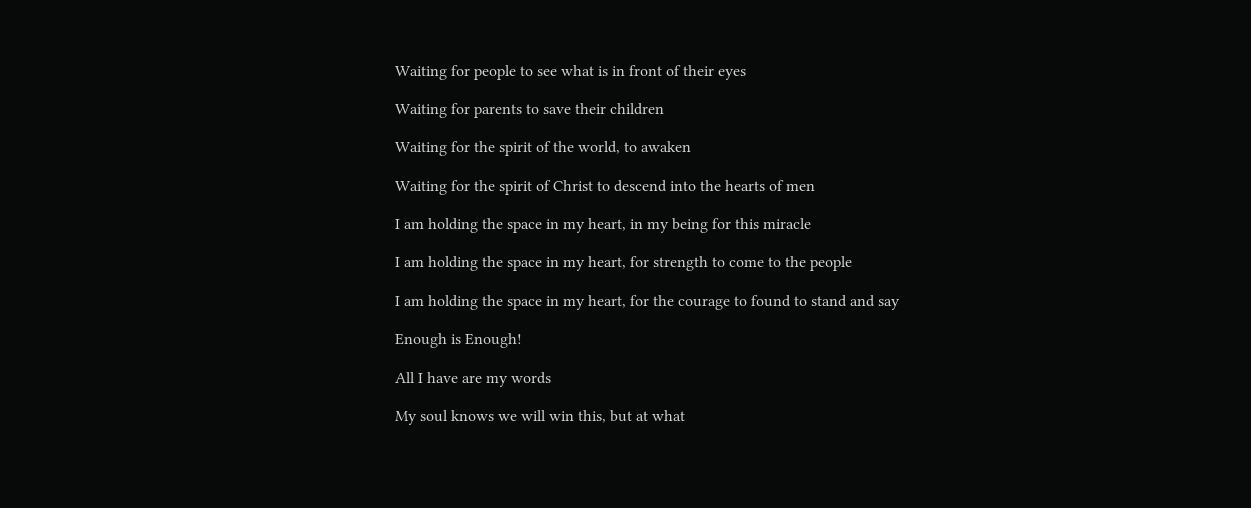Waiting for people to see what is in front of their eyes

Waiting for parents to save their children

Waiting for the spirit of the world, to awaken

Waiting for the spirit of Christ to descend into the hearts of men

I am holding the space in my heart, in my being for this miracle

I am holding the space in my heart, for strength to come to the people

I am holding the space in my heart, for the courage to found to stand and say

Enough is Enough!

All I have are my words

My soul knows we will win this, but at what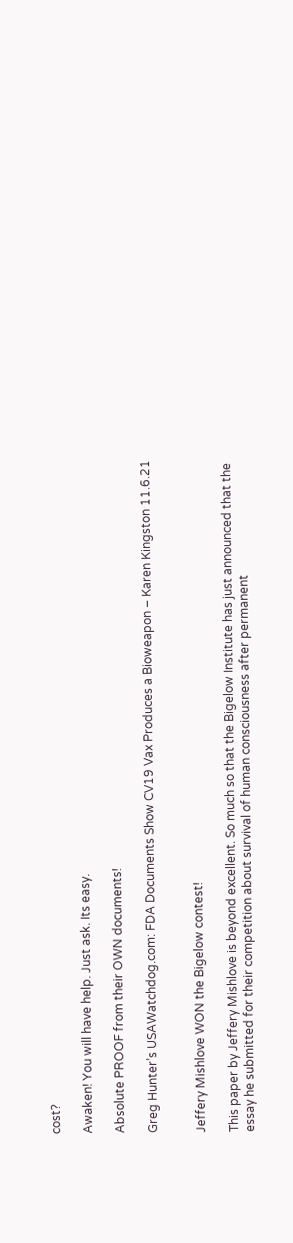cost?

Awaken! You will have help. Just ask. Its easy.

Absolute PROOF from their OWN documents!

Greg Hunter’s USAWatchdog.com: FDA Documents Show CV19 Vax Produces a Bioweapon – Karen Kingston 11.6.21


Jeffery Mishlove WON the Bigelow contest!

This paper by Jeffery Mishlove is beyond excellent. So much so that the Bigelow Institute has just announced that the essay he submitted for their competition about survival of human consciousness after permanent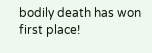bodily death has won first place!